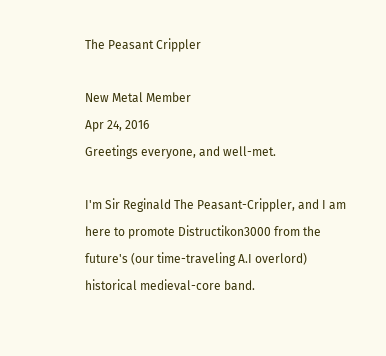The Peasant Crippler

New Metal Member
Apr 24, 2016
Greetings everyone, and well-met.

I'm Sir Reginald The Peasant-Crippler, and I am here to promote Distructikon3000 from the future's (our time-traveling A.I overlord) historical medieval-core band.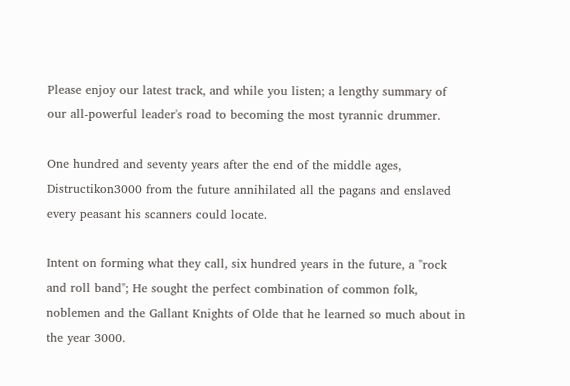Please enjoy our latest track, and while you listen; a lengthy summary of our all-powerful leader's road to becoming the most tyrannic drummer.

One hundred and seventy years after the end of the middle ages, Distructikon3000 from the future annihilated all the pagans and enslaved every peasant his scanners could locate.

Intent on forming what they call, six hundred years in the future, a "rock and roll band"; He sought the perfect combination of common folk, noblemen and the Gallant Knights of Olde that he learned so much about in the year 3000.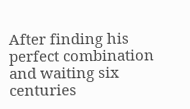After finding his perfect combination and waiting six centuries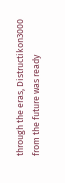through the eras, Distructikon3000 from the future was ready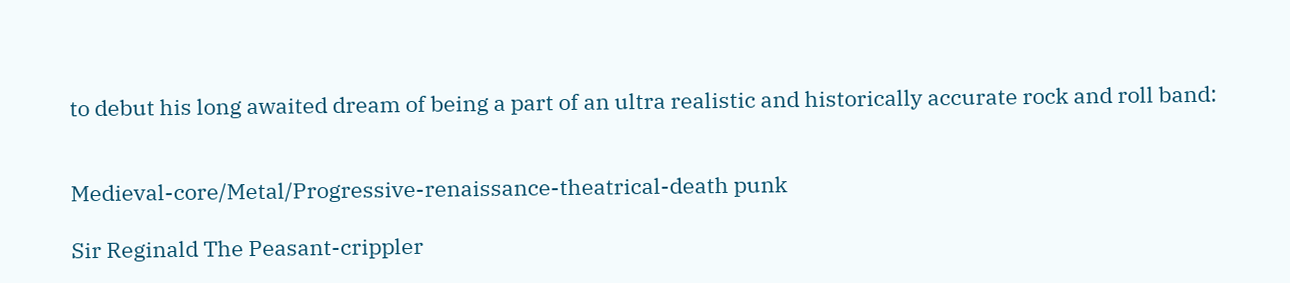to debut his long awaited dream of being a part of an ultra realistic and historically accurate rock and roll band:


Medieval-core/Metal/Progressive-renaissance-theatrical-death punk

Sir Reginald The Peasant-crippler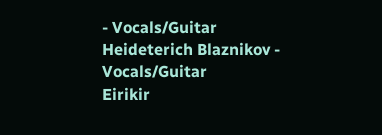- Vocals/Guitar
Heideterich Blaznikov - Vocals/Guitar
Eirikir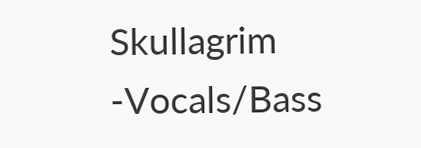Skullagrim -Vocals/Bass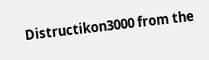Distructikon3000 from the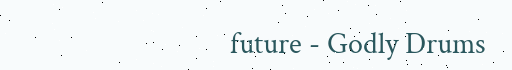future - Godly Drums